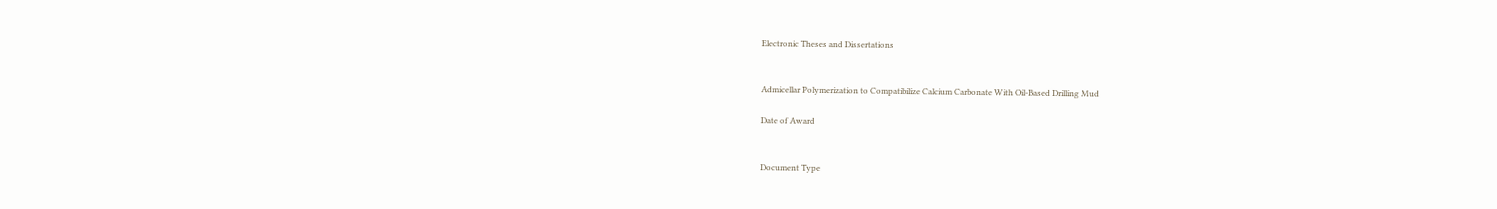Electronic Theses and Dissertations


Admicellar Polymerization to Compatibilize Calcium Carbonate With Oil-Based Drilling Mud

Date of Award


Document Type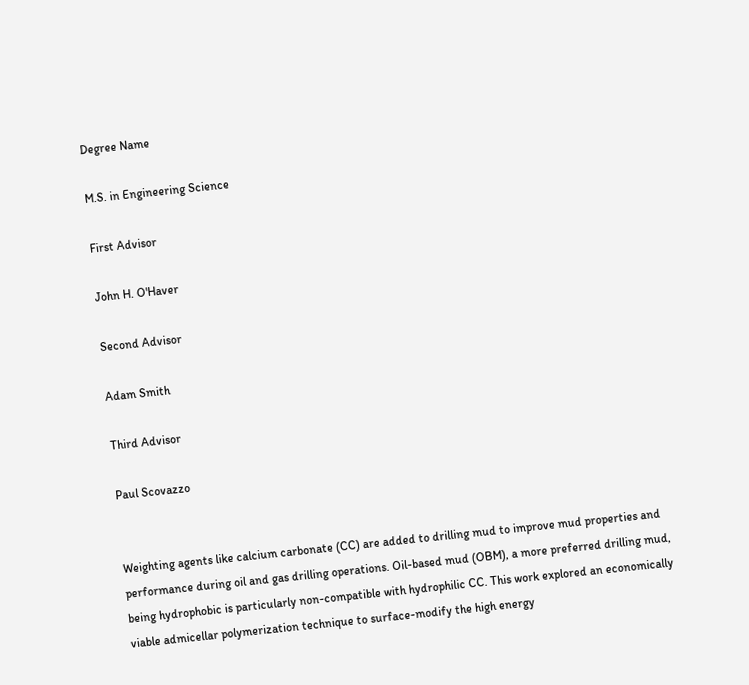Degree Name

M.S. in Engineering Science

First Advisor

John H. O'Haver

Second Advisor

Adam Smith

Third Advisor

Paul Scovazzo


Weighting agents like calcium carbonate (CC) are added to drilling mud to improve mud properties and performance during oil and gas drilling operations. Oil-based mud (OBM), a more preferred drilling mud, being hydrophobic is particularly non-compatible with hydrophilic CC. This work explored an economically viable admicellar polymerization technique to surface-modify the high energy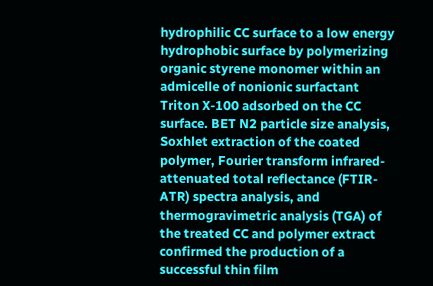hydrophilic CC surface to a low energy hydrophobic surface by polymerizing organic styrene monomer within an admicelle of nonionic surfactant Triton X-100 adsorbed on the CC surface. BET N2 particle size analysis, Soxhlet extraction of the coated polymer, Fourier transform infrared-attenuated total reflectance (FTIR-ATR) spectra analysis, and thermogravimetric analysis (TGA) of the treated CC and polymer extract confirmed the production of a successful thin film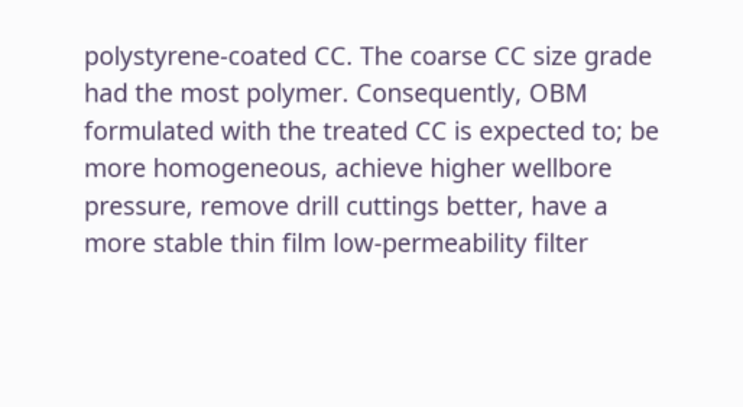polystyrene-coated CC. The coarse CC size grade had the most polymer. Consequently, OBM formulated with the treated CC is expected to; be more homogeneous, achieve higher wellbore pressure, remove drill cuttings better, have a more stable thin film low-permeability filter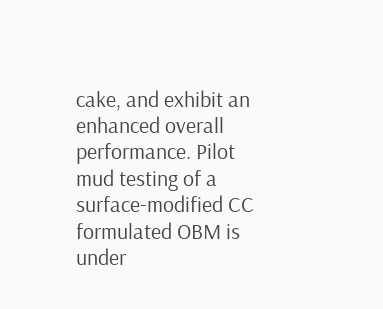cake, and exhibit an enhanced overall performance. Pilot mud testing of a surface-modified CC formulated OBM is under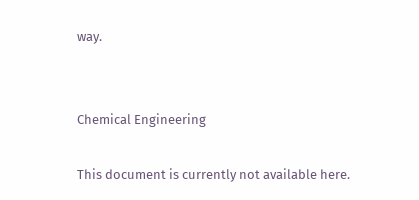way.


Chemical Engineering

This document is currently not available here.